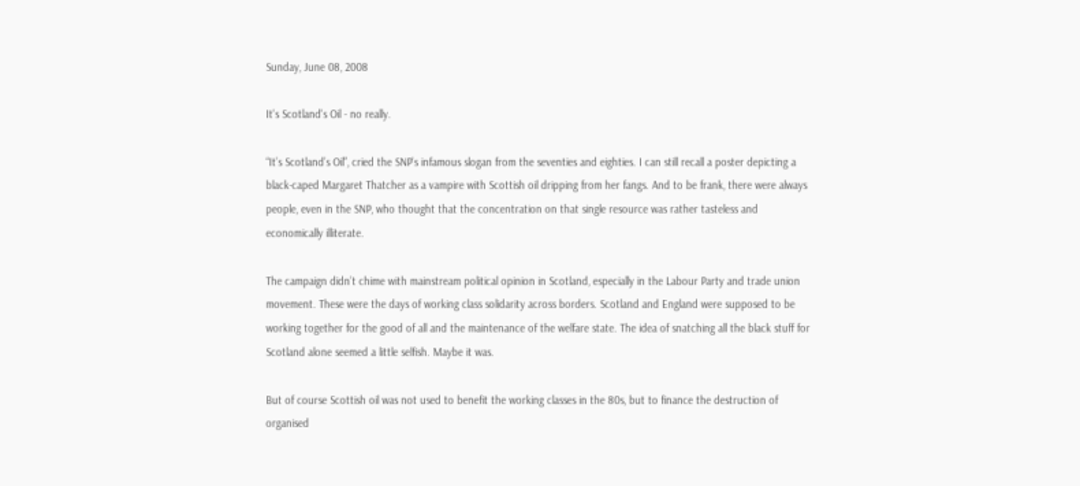Sunday, June 08, 2008

It's Scotland's Oil - no really.

“It’s Scotland’s Oil”, cried the SNP’s infamous slogan from the seventies and eighties. I can still recall a poster depicting a black-caped Margaret Thatcher as a vampire with Scottish oil dripping from her fangs. And to be frank, there were always people, even in the SNP, who thought that the concentration on that single resource was rather tasteless and economically illiterate.

The campaign didn’t chime with mainstream political opinion in Scotland, especially in the Labour Party and trade union movement. These were the days of working class solidarity across borders. Scotland and England were supposed to be working together for the good of all and the maintenance of the welfare state. The idea of snatching all the black stuff for Scotland alone seemed a little selfish. Maybe it was.

But of course Scottish oil was not used to benefit the working classes in the 80s, but to finance the destruction of organised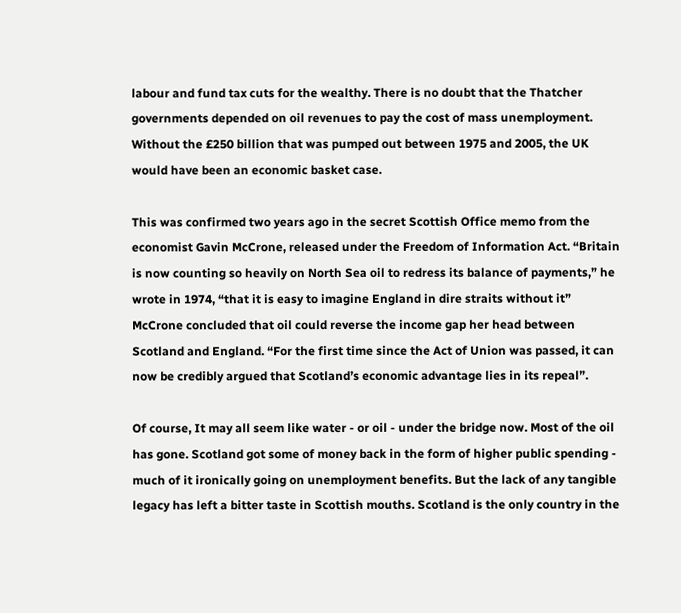labour and fund tax cuts for the wealthy. There is no doubt that the Thatcher governments depended on oil revenues to pay the cost of mass unemployment. Without the £250 billion that was pumped out between 1975 and 2005, the UK would have been an economic basket case.

This was confirmed two years ago in the secret Scottish Office memo from the economist Gavin McCrone, released under the Freedom of Information Act. “Britain is now counting so heavily on North Sea oil to redress its balance of payments,” he wrote in 1974, “that it is easy to imagine England in dire straits without it” McCrone concluded that oil could reverse the income gap her head between Scotland and England. “For the first time since the Act of Union was passed, it can now be credibly argued that Scotland’s economic advantage lies in its repeal”.

Of course, It may all seem like water - or oil - under the bridge now. Most of the oil has gone. Scotland got some of money back in the form of higher public spending - much of it ironically going on unemployment benefits. But the lack of any tangible legacy has left a bitter taste in Scottish mouths. Scotland is the only country in the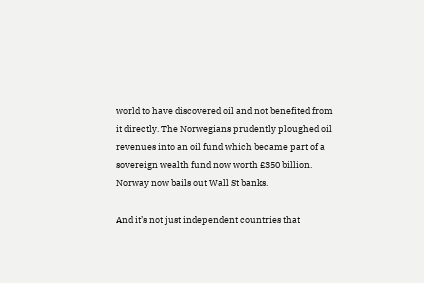world to have discovered oil and not benefited from it directly. The Norwegians prudently ploughed oil revenues into an oil fund which became part of a sovereign wealth fund now worth £350 billion. Norway now bails out Wall St banks.

And it’s not just independent countries that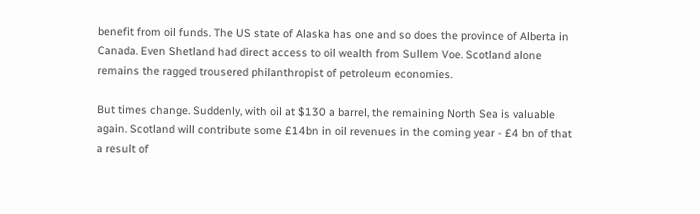benefit from oil funds. The US state of Alaska has one and so does the province of Alberta in Canada. Even Shetland had direct access to oil wealth from Sullem Voe. Scotland alone remains the ragged trousered philanthropist of petroleum economies.

But times change. Suddenly, with oil at $130 a barrel, the remaining North Sea is valuable again. Scotland will contribute some £14bn in oil revenues in the coming year - £4 bn of that a result of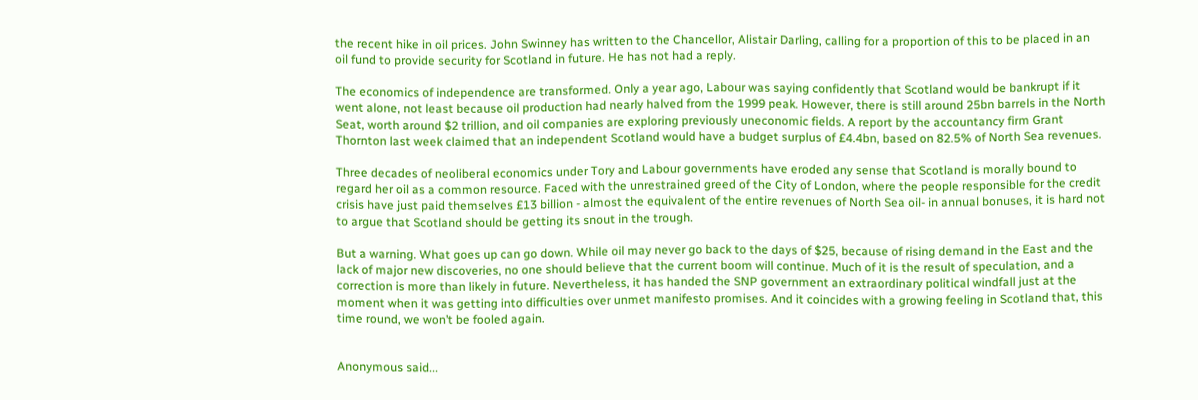the recent hike in oil prices. John Swinney has written to the Chancellor, Alistair Darling, calling for a proportion of this to be placed in an oil fund to provide security for Scotland in future. He has not had a reply.

The economics of independence are transformed. Only a year ago, Labour was saying confidently that Scotland would be bankrupt if it went alone, not least because oil production had nearly halved from the 1999 peak. However, there is still around 25bn barrels in the North Seat, worth around $2 trillion, and oil companies are exploring previously uneconomic fields. A report by the accountancy firm Grant Thornton last week claimed that an independent Scotland would have a budget surplus of £4.4bn, based on 82.5% of North Sea revenues.

Three decades of neoliberal economics under Tory and Labour governments have eroded any sense that Scotland is morally bound to regard her oil as a common resource. Faced with the unrestrained greed of the City of London, where the people responsible for the credit crisis have just paid themselves £13 billion - almost the equivalent of the entire revenues of North Sea oil- in annual bonuses, it is hard not to argue that Scotland should be getting its snout in the trough.

But a warning. What goes up can go down. While oil may never go back to the days of $25, because of rising demand in the East and the lack of major new discoveries, no one should believe that the current boom will continue. Much of it is the result of speculation, and a correction is more than likely in future. Nevertheless, it has handed the SNP government an extraordinary political windfall just at the moment when it was getting into difficulties over unmet manifesto promises. And it coincides with a growing feeling in Scotland that, this time round, we won’t be fooled again.


Anonymous said...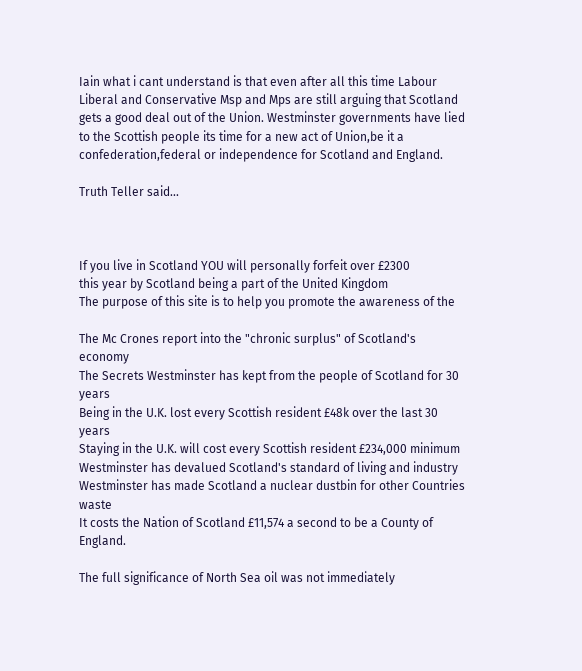Iain what i cant understand is that even after all this time Labour Liberal and Conservative Msp and Mps are still arguing that Scotland gets a good deal out of the Union. Westminster governments have lied to the Scottish people its time for a new act of Union,be it a confederation,federal or independence for Scotland and England.

Truth Teller said...



If you live in Scotland YOU will personally forfeit over £2300
this year by Scotland being a part of the United Kingdom
The purpose of this site is to help you promote the awareness of the

The Mc Crones report into the "chronic surplus" of Scotland's economy
The Secrets Westminster has kept from the people of Scotland for 30 years
Being in the U.K. lost every Scottish resident £48k over the last 30 years
Staying in the U.K. will cost every Scottish resident £234,000 minimum
Westminster has devalued Scotland's standard of living and industry
Westminster has made Scotland a nuclear dustbin for other Countries waste
It costs the Nation of Scotland £11,574 a second to be a County of England.

The full significance of North Sea oil was not immediately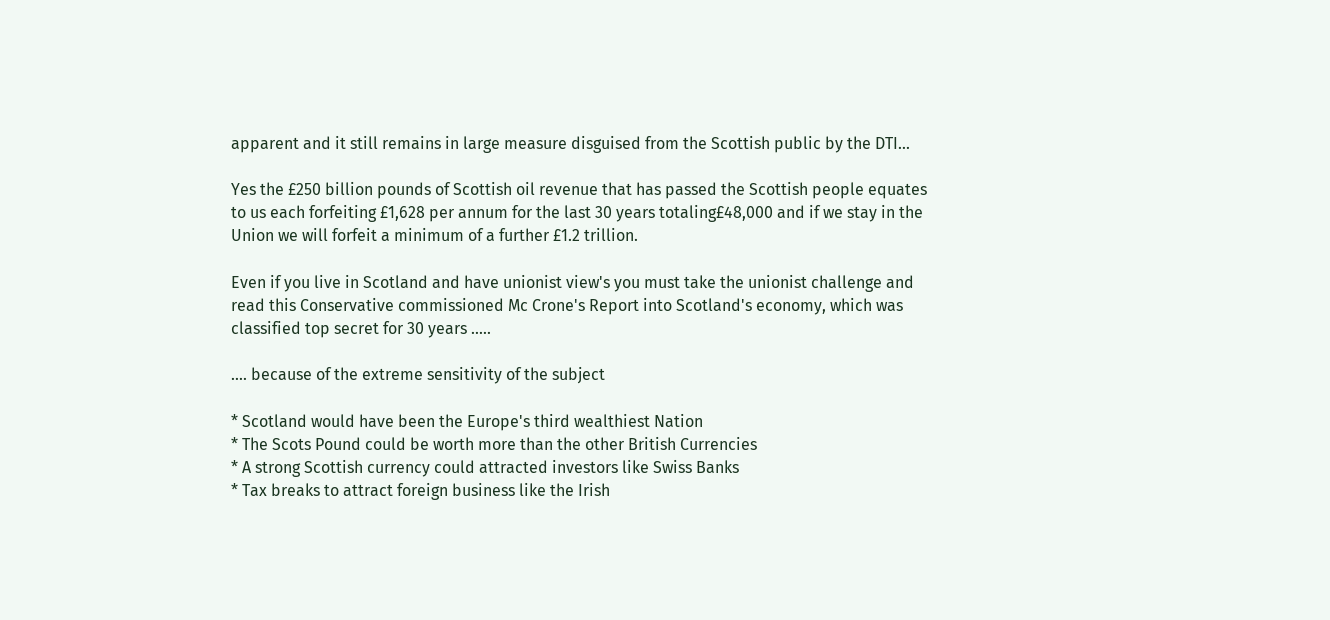apparent and it still remains in large measure disguised from the Scottish public by the DTI...

Yes the £250 billion pounds of Scottish oil revenue that has passed the Scottish people equates to us each forfeiting £1,628 per annum for the last 30 years totaling£48,000 and if we stay in the Union we will forfeit a minimum of a further £1.2 trillion.

Even if you live in Scotland and have unionist view's you must take the unionist challenge and read this Conservative commissioned Mc Crone's Report into Scotland's economy, which was classified top secret for 30 years .....

.... because of the extreme sensitivity of the subject

* Scotland would have been the Europe's third wealthiest Nation
* The Scots Pound could be worth more than the other British Currencies
* A strong Scottish currency could attracted investors like Swiss Banks
* Tax breaks to attract foreign business like the Irish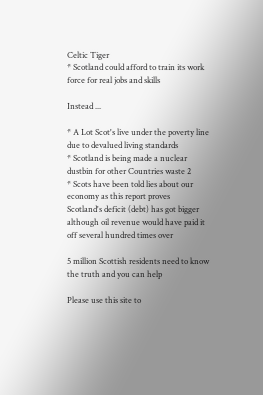Celtic Tiger
* Scotland could afford to train its work force for real jobs and skills

Instead ...

* A Lot Scot's live under the poverty line due to devalued living standards
* Scotland is being made a nuclear dustbin for other Countries waste 2
* Scots have been told lies about our economy as this report proves
Scotland's deficit (debt) has got bigger although oil revenue would have paid it off several hundred times over

5 million Scottish residents need to know the truth and you can help

Please use this site to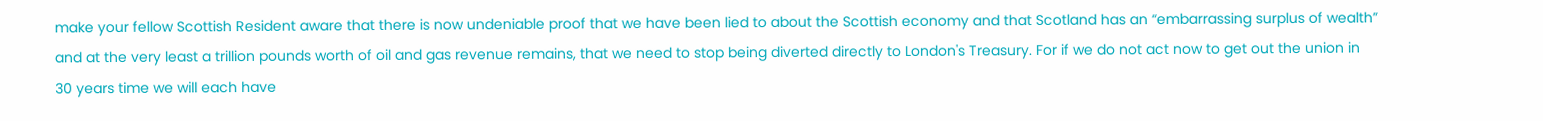make your fellow Scottish Resident aware that there is now undeniable proof that we have been lied to about the Scottish economy and that Scotland has an “embarrassing surplus of wealth” and at the very least a trillion pounds worth of oil and gas revenue remains, that we need to stop being diverted directly to London's Treasury. For if we do not act now to get out the union in 30 years time we will each have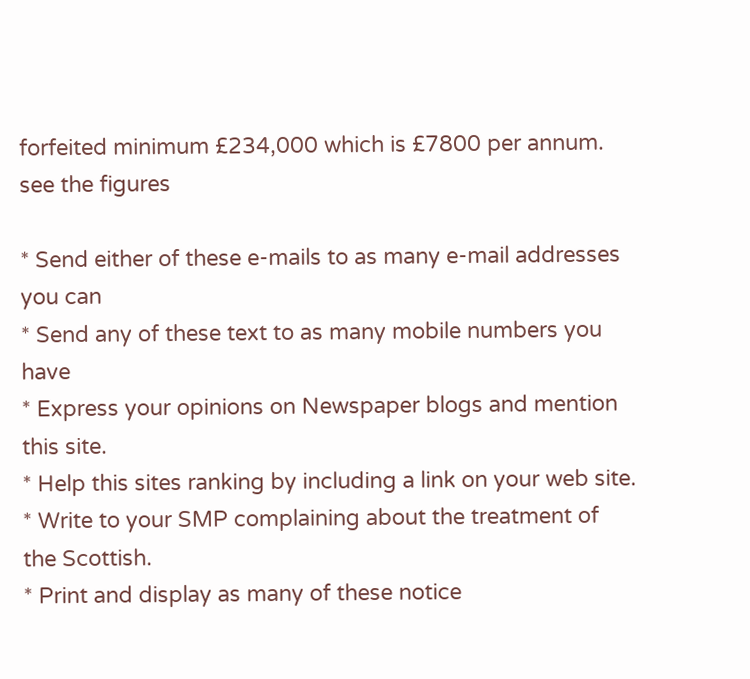forfeited minimum £234,000 which is £7800 per annum. see the figures

* Send either of these e-mails to as many e-mail addresses you can
* Send any of these text to as many mobile numbers you have
* Express your opinions on Newspaper blogs and mention this site.
* Help this sites ranking by including a link on your web site.
* Write to your SMP complaining about the treatment of the Scottish.
* Print and display as many of these notice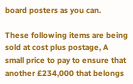board posters as you can.

These following items are being sold at cost plus postage, A small price to pay to ensure that another £234,000 that belongs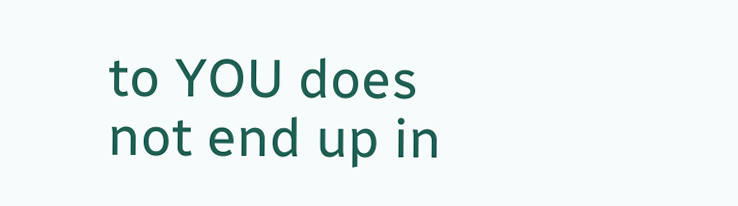to YOU does not end up in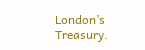London’s Treasury.